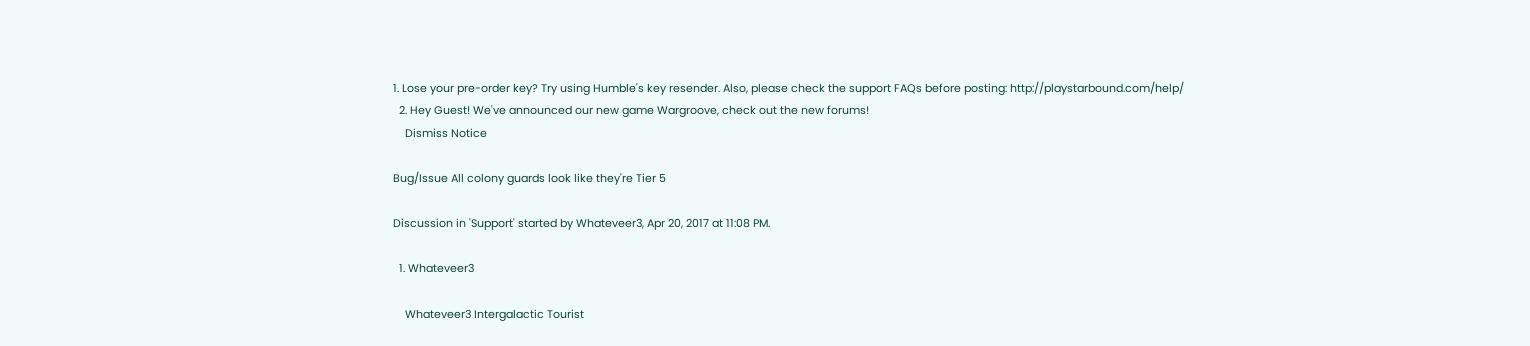1. Lose your pre-order key? Try using Humble's key resender. Also, please check the support FAQs before posting: http://playstarbound.com/help/
  2. Hey Guest! We've announced our new game Wargroove, check out the new forums!
    Dismiss Notice

Bug/Issue All colony guards look like they're Tier 5

Discussion in 'Support' started by Whateveer3, Apr 20, 2017 at 11:08 PM.

  1. Whateveer3

    Whateveer3 Intergalactic Tourist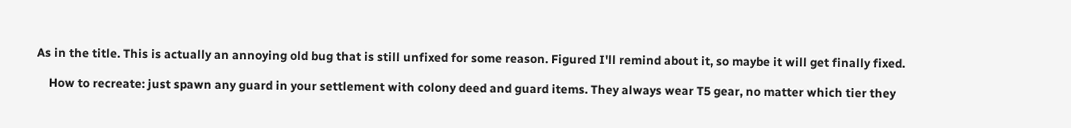As in the title. This is actually an annoying old bug that is still unfixed for some reason. Figured I'll remind about it, so maybe it will get finally fixed.

    How to recreate: just spawn any guard in your settlement with colony deed and guard items. They always wear T5 gear, no matter which tier they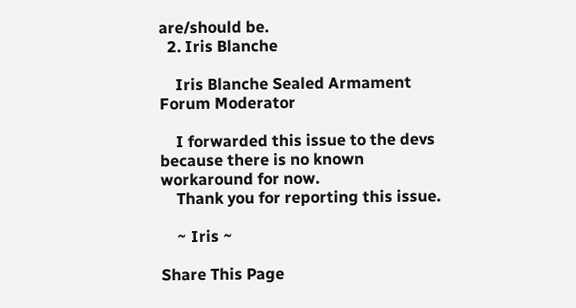are/should be.
  2. Iris Blanche

    Iris Blanche Sealed Armament Forum Moderator

    I forwarded this issue to the devs because there is no known workaround for now.
    Thank you for reporting this issue.

    ~ Iris ~

Share This Page